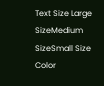Text Size Large SizeMedium SizeSmall Size    Color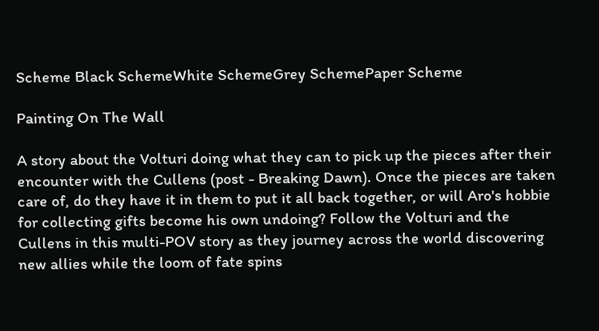Scheme Black SchemeWhite SchemeGrey SchemePaper Scheme

Painting On The Wall

A story about the Volturi doing what they can to pick up the pieces after their encounter with the Cullens (post - Breaking Dawn). Once the pieces are taken care of, do they have it in them to put it all back together, or will Aro's hobbie for collecting gifts become his own undoing? Follow the Volturi and the Cullens in this multi-POV story as they journey across the world discovering new allies while the loom of fate spins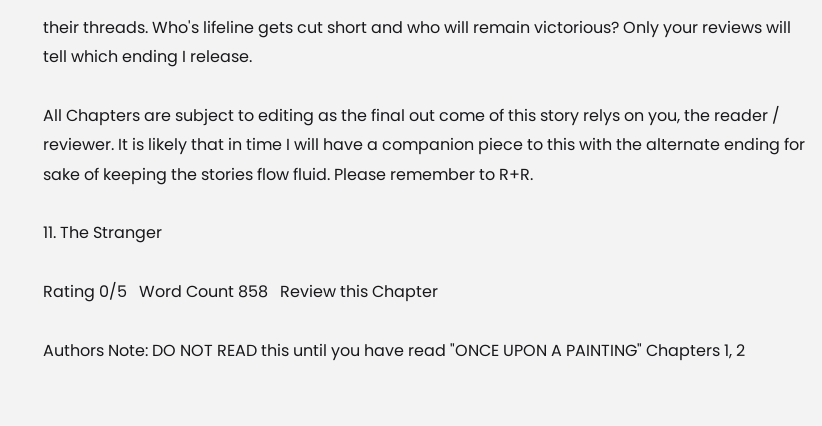their threads. Who's lifeline gets cut short and who will remain victorious? Only your reviews will tell which ending I release.

All Chapters are subject to editing as the final out come of this story relys on you, the reader / reviewer. It is likely that in time I will have a companion piece to this with the alternate ending for sake of keeping the stories flow fluid. Please remember to R+R.

11. The Stranger

Rating 0/5   Word Count 858   Review this Chapter

Authors Note: DO NOT READ this until you have read "ONCE UPON A PAINTING" Chapters 1, 2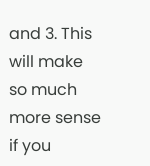and 3. This will make so much more sense if you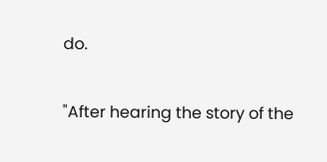do.

"After hearing the story of the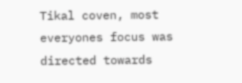Tikal coven, most everyones focus was directed towards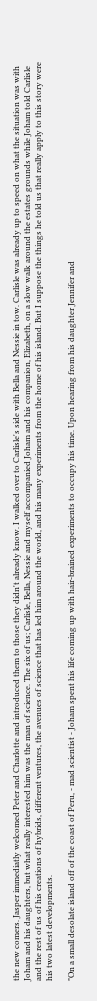the new comers. Jasper immediatly welcomed Peter and Charlotte and introduced them to those they didn't already know. I walked over to Carlisle's side with Bella and Nessie in tow. Carlisle was already up to speed on what the situation was with Joham and his daughters, but what really interested him was the man of science. The six of us; Carlisle, Bella, Nessie and myself accompanied Joham and his companion, Elizabeth, on a slow walk around the estates grounds while Joham told Carlisle and the rest of us of his creations of hybrids, different ventures, the avenues of science that has led him around the world, and his many experiments from the home of his island. But I suppose the things he told us that really apply to this story were his two latest developments.

"On a small desolate island off of the coast of Peru, - mad scientist - Joham spent his life coming up with hair-brained experiments to occupy his time. Upon hearing from his daughter Jennifer and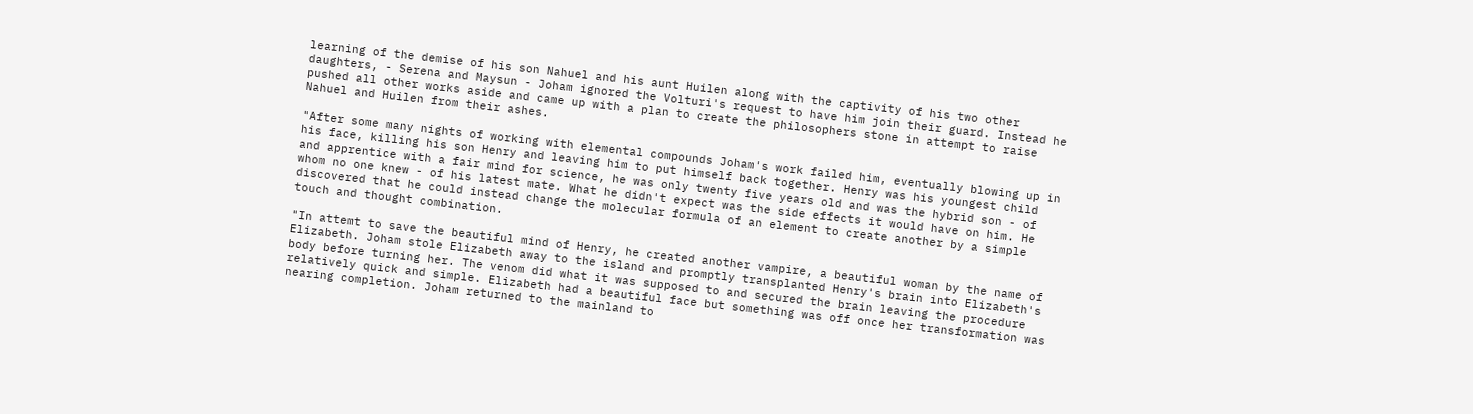learning of the demise of his son Nahuel and his aunt Huilen along with the captivity of his two other daughters, - Serena and Maysun - Joham ignored the Volturi's request to have him join their guard. Instead he pushed all other works aside and came up with a plan to create the philosophers stone in attempt to raise Nahuel and Huilen from their ashes.

"After some many nights of working with elemental compounds Joham's work failed him, eventually blowing up in his face, killing his son Henry and leaving him to put himself back together. Henry was his youngest child and apprentice with a fair mind for science, he was only twenty five years old and was the hybrid son - of whom no one knew - of his latest mate. What he didn't expect was the side effects it would have on him. He discovered that he could instead change the molecular formula of an element to create another by a simple touch and thought combination.

"In attemt to save the beautiful mind of Henry, he created another vampire, a beautiful woman by the name of Elizabeth. Joham stole Elizabeth away to the island and promptly transplanted Henry's brain into Elizabeth's body before turning her. The venom did what it was supposed to and secured the brain leaving the procedure relatively quick and simple. Elizabeth had a beautiful face but something was off once her transformation was nearing completion. Joham returned to the mainland to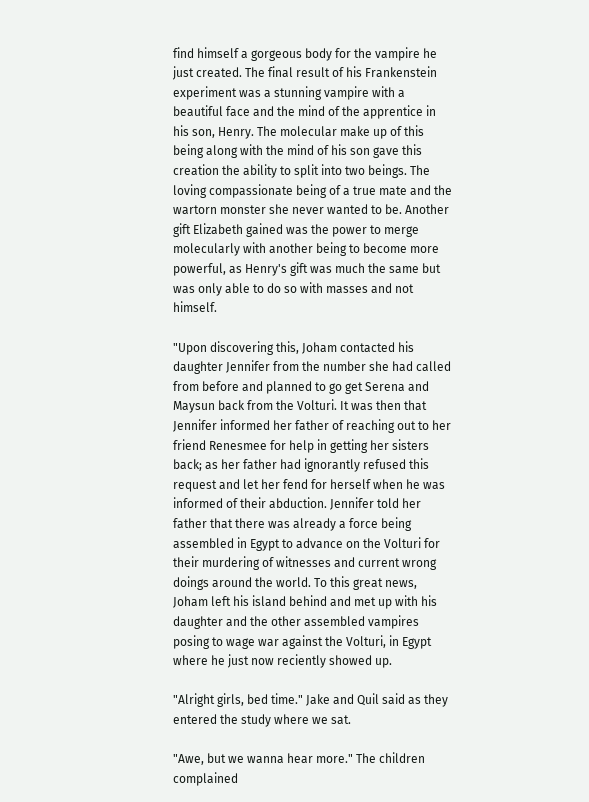find himself a gorgeous body for the vampire he just created. The final result of his Frankenstein experiment was a stunning vampire with a beautiful face and the mind of the apprentice in his son, Henry. The molecular make up of this being along with the mind of his son gave this creation the ability to split into two beings. The loving compassionate being of a true mate and the wartorn monster she never wanted to be. Another gift Elizabeth gained was the power to merge molecularly with another being to become more powerful, as Henry's gift was much the same but was only able to do so with masses and not himself.

"Upon discovering this, Joham contacted his daughter Jennifer from the number she had called from before and planned to go get Serena and Maysun back from the Volturi. It was then that Jennifer informed her father of reaching out to her friend Renesmee for help in getting her sisters back; as her father had ignorantly refused this request and let her fend for herself when he was informed of their abduction. Jennifer told her father that there was already a force being assembled in Egypt to advance on the Volturi for their murdering of witnesses and current wrong doings around the world. To this great news, Joham left his island behind and met up with his daughter and the other assembled vampires posing to wage war against the Volturi, in Egypt where he just now reciently showed up.

"Alright girls, bed time." Jake and Quil said as they entered the study where we sat.

"Awe, but we wanna hear more." The children complained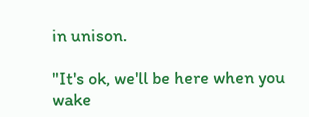in unison.

"It's ok, we'll be here when you wake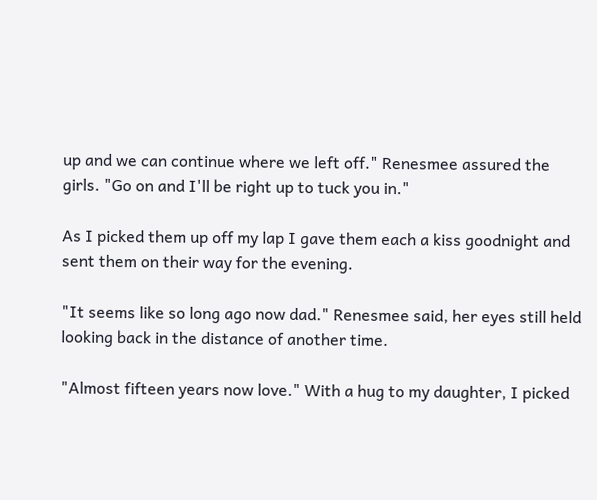up and we can continue where we left off." Renesmee assured the girls. "Go on and I'll be right up to tuck you in."

As I picked them up off my lap I gave them each a kiss goodnight and sent them on their way for the evening.

"It seems like so long ago now dad." Renesmee said, her eyes still held looking back in the distance of another time.

"Almost fifteen years now love." With a hug to my daughter, I picked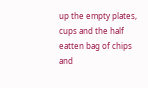up the empty plates, cups and the half eatten bag of chips and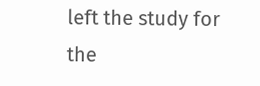left the study for the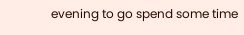evening to go spend some time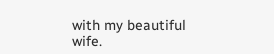with my beautiful wife.